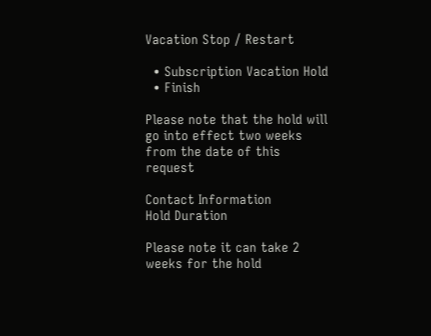Vacation Stop / Restart

  • Subscription Vacation Hold
  • Finish

Please note that the hold will go into effect two weeks from the date of this request

Contact Information
Hold Duration

Please note it can take 2 weeks for the hold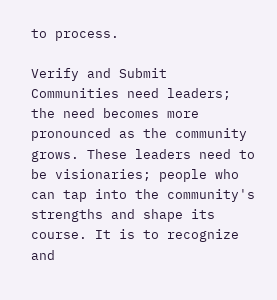to process.

Verify and Submit
Communities need leaders; the need becomes more pronounced as the community grows. These leaders need to be visionaries; people who can tap into the community's strengths and shape its course. It is to recognize and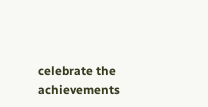celebrate the achievements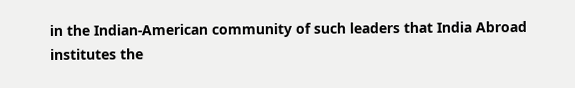in the Indian-American community of such leaders that India Abroad institutes the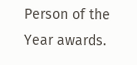Person of the Year awards.